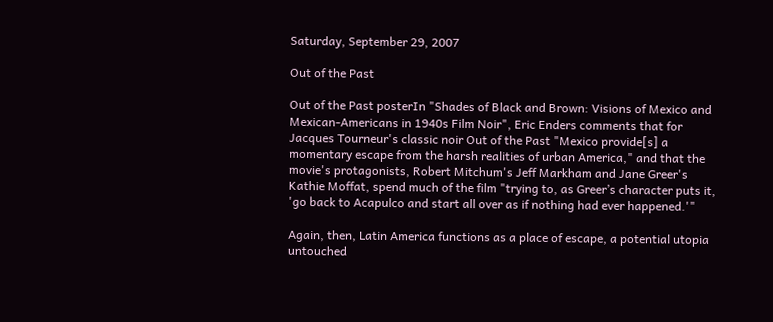Saturday, September 29, 2007

Out of the Past

Out of the Past posterIn "Shades of Black and Brown: Visions of Mexico and Mexican-Americans in 1940s Film Noir", Eric Enders comments that for Jacques Tourneur's classic noir Out of the Past "Mexico provide[s] a momentary escape from the harsh realities of urban America," and that the movie's protagonists, Robert Mitchum's Jeff Markham and Jane Greer's Kathie Moffat, spend much of the film "trying to, as Greer’s character puts it, 'go back to Acapulco and start all over as if nothing had ever happened.'"

Again, then, Latin America functions as a place of escape, a potential utopia untouched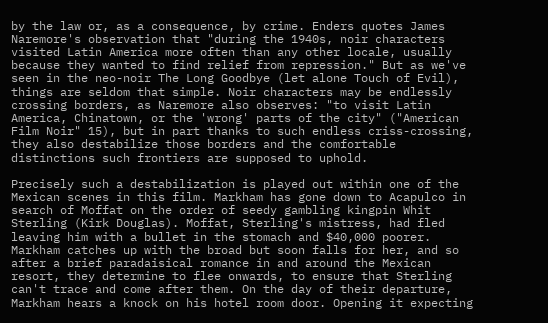by the law or, as a consequence, by crime. Enders quotes James Naremore's observation that "during the 1940s, noir characters visited Latin America more often than any other locale, usually because they wanted to find relief from repression." But as we've seen in the neo-noir The Long Goodbye (let alone Touch of Evil), things are seldom that simple. Noir characters may be endlessly crossing borders, as Naremore also observes: "to visit Latin America, Chinatown, or the 'wrong' parts of the city" ("American Film Noir" 15), but in part thanks to such endless criss-crossing, they also destabilize those borders and the comfortable distinctions such frontiers are supposed to uphold.

Precisely such a destabilization is played out within one of the Mexican scenes in this film. Markham has gone down to Acapulco in search of Moffat on the order of seedy gambling kingpin Whit Sterling (Kirk Douglas). Moffat, Sterling's mistress, had fled leaving him with a bullet in the stomach and $40,000 poorer. Markham catches up with the broad but soon falls for her, and so after a brief paradaisical romance in and around the Mexican resort, they determine to flee onwards, to ensure that Sterling can't trace and come after them. On the day of their departure, Markham hears a knock on his hotel room door. Opening it expecting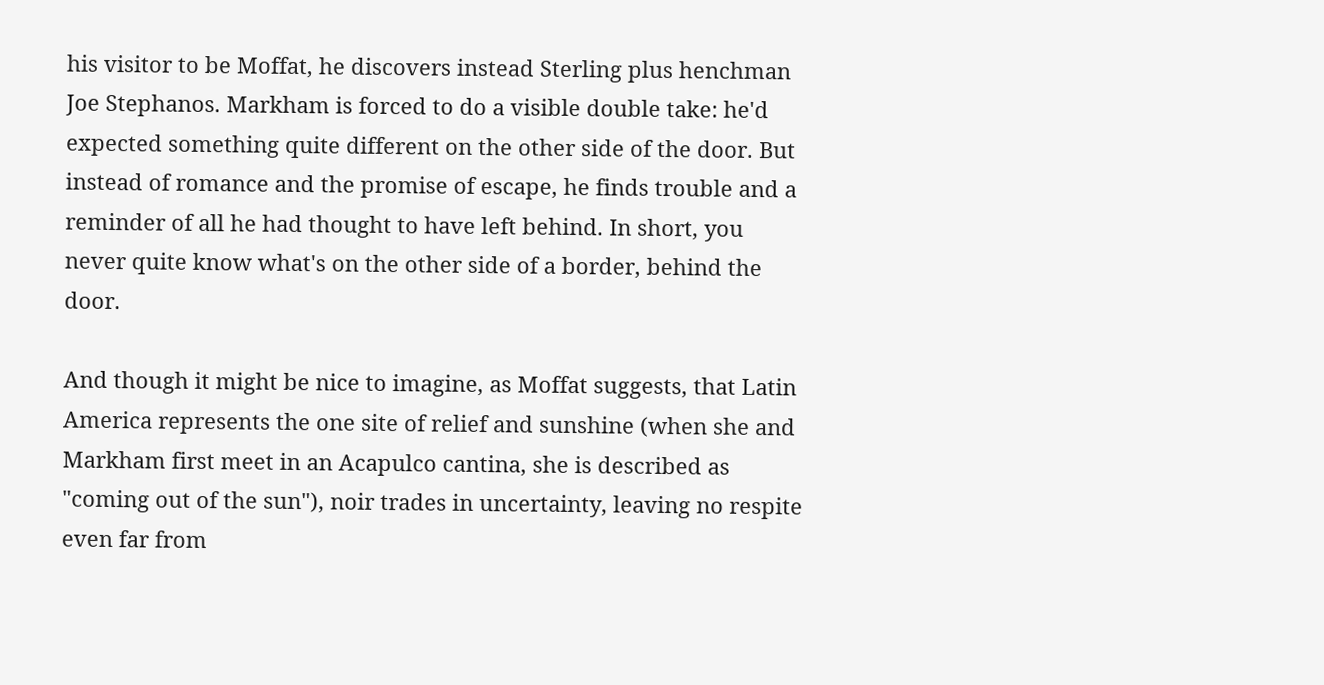his visitor to be Moffat, he discovers instead Sterling plus henchman Joe Stephanos. Markham is forced to do a visible double take: he'd expected something quite different on the other side of the door. But instead of romance and the promise of escape, he finds trouble and a reminder of all he had thought to have left behind. In short, you never quite know what's on the other side of a border, behind the door.

And though it might be nice to imagine, as Moffat suggests, that Latin America represents the one site of relief and sunshine (when she and Markham first meet in an Acapulco cantina, she is described as "coming out of the sun"), noir trades in uncertainty, leaving no respite even far from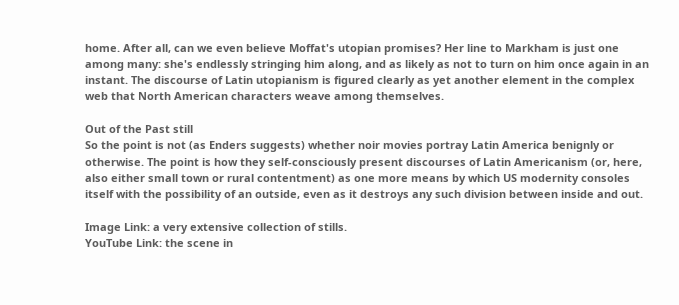home. After all, can we even believe Moffat's utopian promises? Her line to Markham is just one among many: she's endlessly stringing him along, and as likely as not to turn on him once again in an instant. The discourse of Latin utopianism is figured clearly as yet another element in the complex web that North American characters weave among themselves.

Out of the Past still
So the point is not (as Enders suggests) whether noir movies portray Latin America benignly or otherwise. The point is how they self-consciously present discourses of Latin Americanism (or, here, also either small town or rural contentment) as one more means by which US modernity consoles itself with the possibility of an outside, even as it destroys any such division between inside and out.

Image Link: a very extensive collection of stills.
YouTube Link: the scene in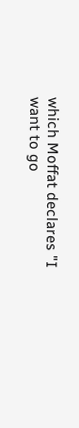which Moffat declares "I want to go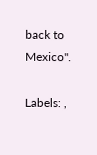back to Mexico".

Labels: ,